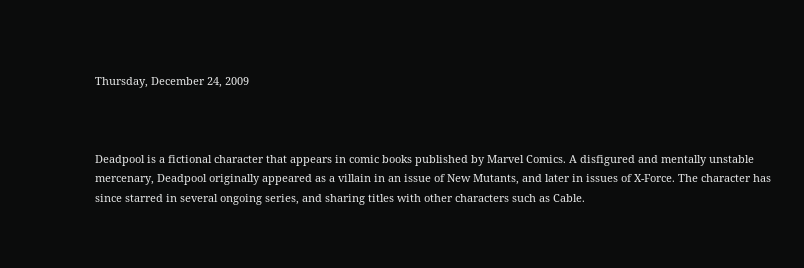Thursday, December 24, 2009



Deadpool is a fictional character that appears in comic books published by Marvel Comics. A disfigured and mentally unstable mercenary, Deadpool originally appeared as a villain in an issue of New Mutants, and later in issues of X-Force. The character has since starred in several ongoing series, and sharing titles with other characters such as Cable.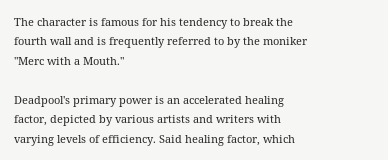The character is famous for his tendency to break the fourth wall and is frequently referred to by the moniker "Merc with a Mouth."

Deadpool's primary power is an accelerated healing factor, depicted by various artists and writers with varying levels of efficiency. Said healing factor, which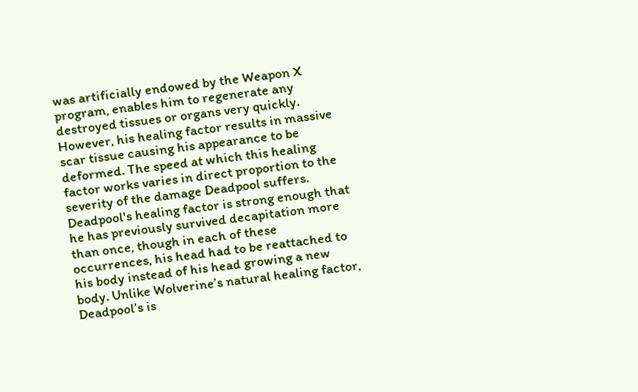was artificially endowed by the Weapon X program, enables him to regenerate any destroyed tissues or organs very quickly. However, his healing factor results in massive scar tissue causing his appearance to be deformed. The speed at which this healing factor works varies in direct proportion to the severity of the damage Deadpool suffers. Deadpool's healing factor is strong enough that he has previously survived decapitation more than once, though in each of these occurrences, his head had to be reattached to his body instead of his head growing a new body. Unlike Wolverine’s natural healing factor, Deadpool’s is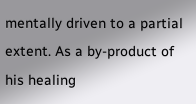mentally driven to a partial extent. As a by-product of his healing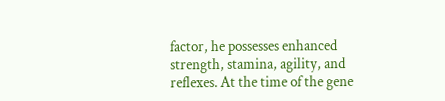factor, he possesses enhanced strength, stamina, agility, and reflexes. At the time of the gene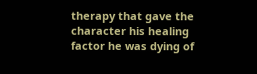therapy that gave the character his healing factor he was dying of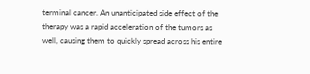terminal cancer. An unanticipated side effect of the therapy was a rapid acceleration of the tumors as well, causing them to quickly spread across his entire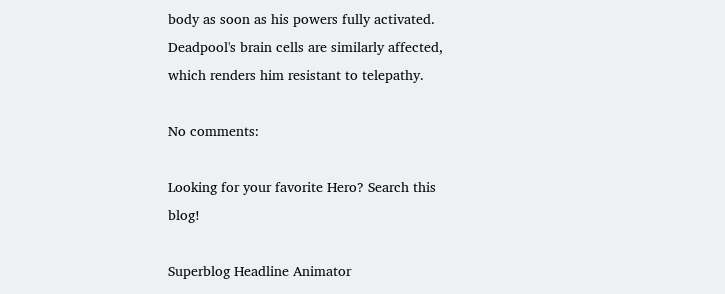body as soon as his powers fully activated. Deadpool's brain cells are similarly affected, which renders him resistant to telepathy.

No comments:

Looking for your favorite Hero? Search this blog!

Superblog Headline Animator